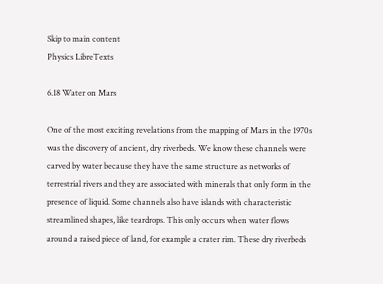Skip to main content
Physics LibreTexts

6.18 Water on Mars

One of the most exciting revelations from the mapping of Mars in the 1970s was the discovery of ancient, dry riverbeds. We know these channels were carved by water because they have the same structure as networks of terrestrial rivers and they are associated with minerals that only form in the presence of liquid. Some channels also have islands with characteristic streamlined shapes, like teardrops. This only occurs when water flows around a raised piece of land, for example a crater rim. These dry riverbeds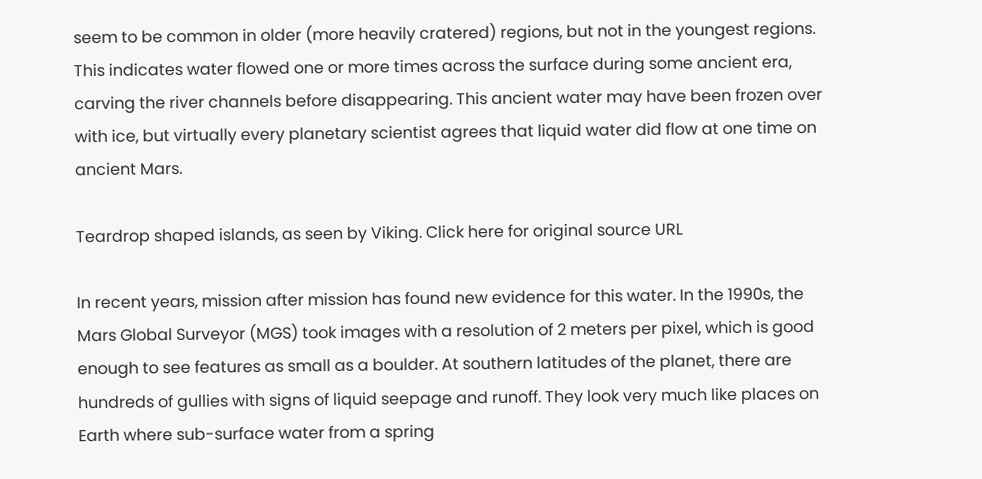seem to be common in older (more heavily cratered) regions, but not in the youngest regions. This indicates water flowed one or more times across the surface during some ancient era, carving the river channels before disappearing. This ancient water may have been frozen over with ice, but virtually every planetary scientist agrees that liquid water did flow at one time on ancient Mars.

Teardrop shaped islands, as seen by Viking. Click here for original source URL

In recent years, mission after mission has found new evidence for this water. In the 1990s, the Mars Global Surveyor (MGS) took images with a resolution of 2 meters per pixel, which is good enough to see features as small as a boulder. At southern latitudes of the planet, there are hundreds of gullies with signs of liquid seepage and runoff. They look very much like places on Earth where sub-surface water from a spring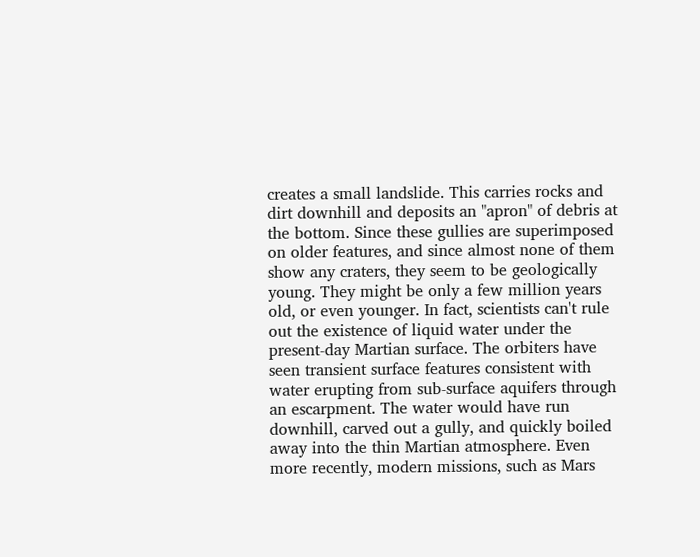creates a small landslide. This carries rocks and dirt downhill and deposits an "apron" of debris at the bottom. Since these gullies are superimposed on older features, and since almost none of them show any craters, they seem to be geologically young. They might be only a few million years old, or even younger. In fact, scientists can't rule out the existence of liquid water under the present-day Martian surface. The orbiters have seen transient surface features consistent with water erupting from sub-surface aquifers through an escarpment. The water would have run downhill, carved out a gully, and quickly boiled away into the thin Martian atmosphere. Even more recently, modern missions, such as Mars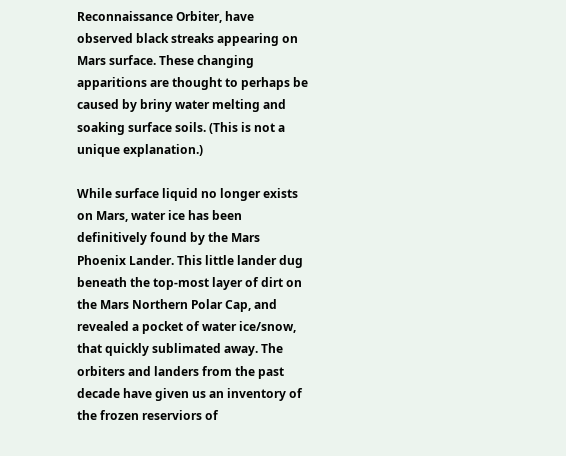Reconnaissance Orbiter, have observed black streaks appearing on Mars surface. These changing apparitions are thought to perhaps be caused by briny water melting and soaking surface soils. (This is not a unique explanation.)

While surface liquid no longer exists on Mars, water ice has been definitively found by the Mars Phoenix Lander. This little lander dug beneath the top-most layer of dirt on the Mars Northern Polar Cap, and revealed a pocket of water ice/snow, that quickly sublimated away. The orbiters and landers from the past decade have given us an inventory of the frozen reserviors of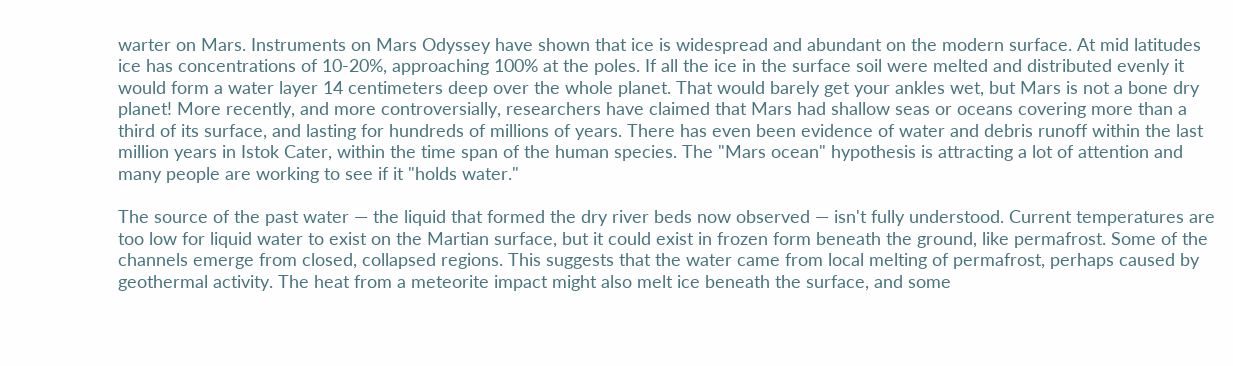warter on Mars. Instruments on Mars Odyssey have shown that ice is widespread and abundant on the modern surface. At mid latitudes ice has concentrations of 10-20%, approaching 100% at the poles. If all the ice in the surface soil were melted and distributed evenly it would form a water layer 14 centimeters deep over the whole planet. That would barely get your ankles wet, but Mars is not a bone dry planet! More recently, and more controversially, researchers have claimed that Mars had shallow seas or oceans covering more than a third of its surface, and lasting for hundreds of millions of years. There has even been evidence of water and debris runoff within the last million years in Istok Cater, within the time span of the human species. The "Mars ocean" hypothesis is attracting a lot of attention and many people are working to see if it "holds water."

The source of the past water — the liquid that formed the dry river beds now observed — isn't fully understood. Current temperatures are too low for liquid water to exist on the Martian surface, but it could exist in frozen form beneath the ground, like permafrost. Some of the channels emerge from closed, collapsed regions. This suggests that the water came from local melting of permafrost, perhaps caused by geothermal activity. The heat from a meteorite impact might also melt ice beneath the surface, and some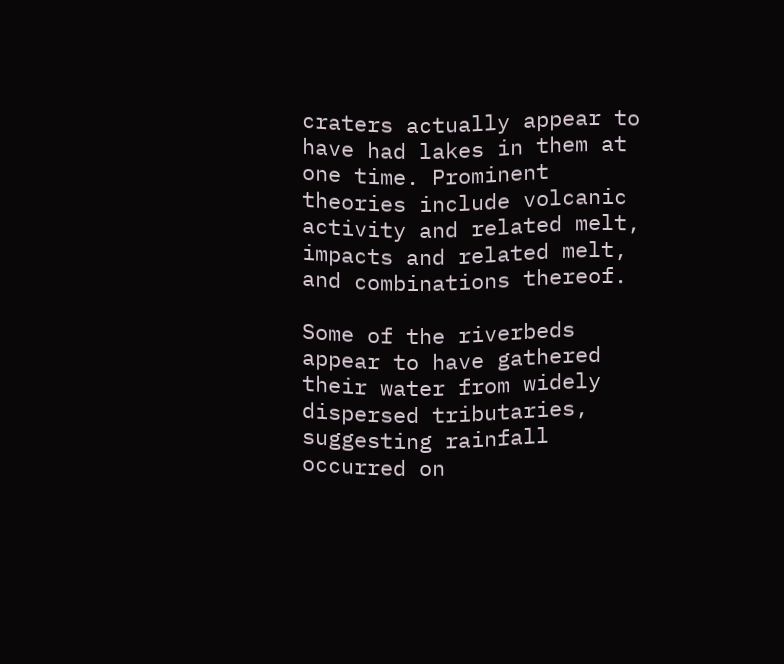craters actually appear to have had lakes in them at one time. Prominent theories include volcanic activity and related melt, impacts and related melt, and combinations thereof.

Some of the riverbeds appear to have gathered their water from widely dispersed tributaries, suggesting rainfall occurred on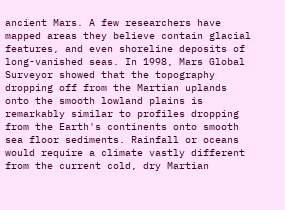ancient Mars. A few researchers have mapped areas they believe contain glacial features, and even shoreline deposits of long-vanished seas. In 1998, Mars Global Surveyor showed that the topography dropping off from the Martian uplands onto the smooth lowland plains is remarkably similar to profiles dropping from the Earth's continents onto smooth sea floor sediments. Rainfall or oceans would require a climate vastly different from the current cold, dry Martian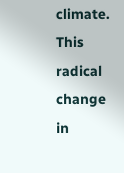climate. This radical change in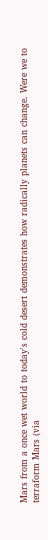Mars from a once wet world to today's cold desert demonstrates how radically planets can change. Were we to terraform Mars (via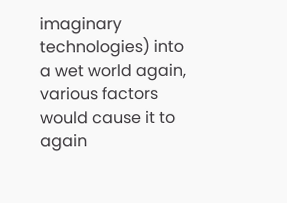imaginary technologies) into a wet world again, various factors would cause it to again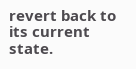revert back to its current state.